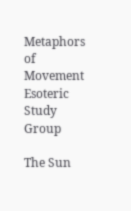Metaphors of Movement Esoteric Study Group

The Sun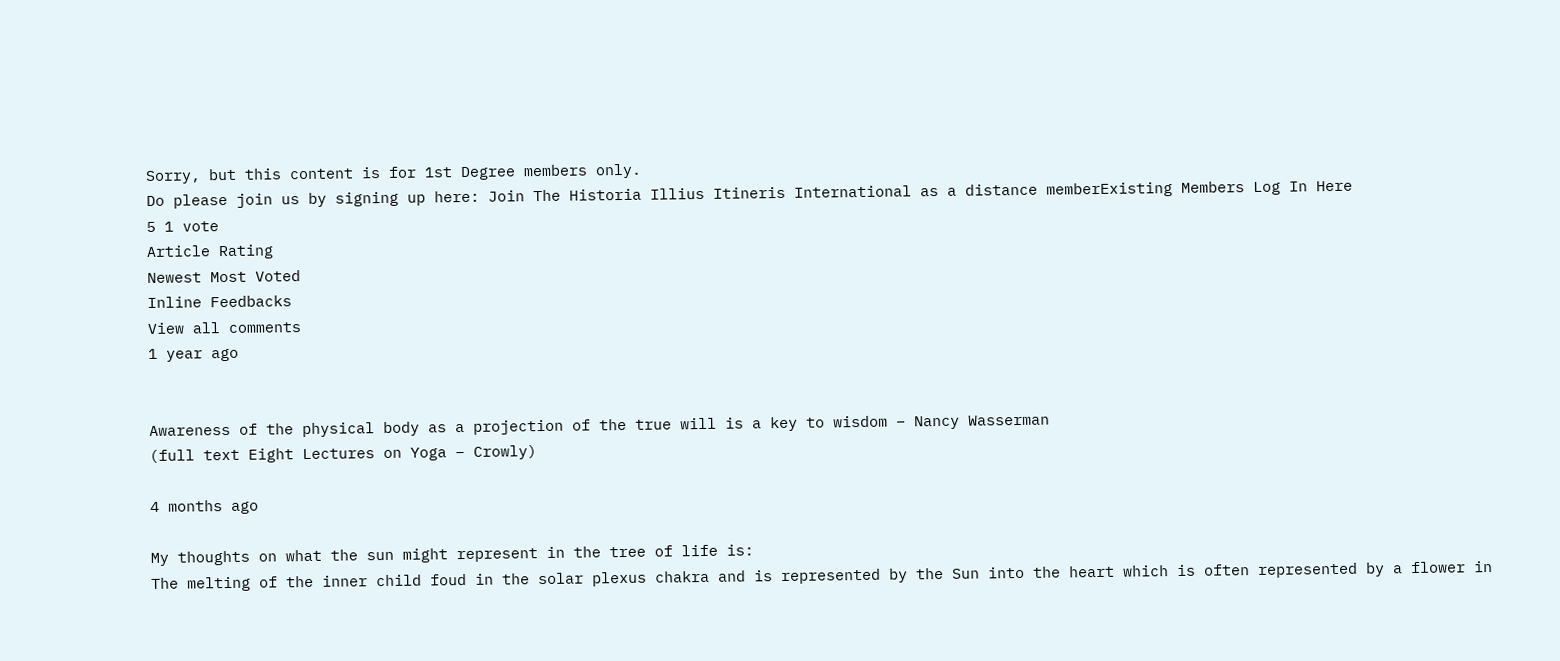Sorry, but this content is for 1st Degree members only.
Do please join us by signing up here: Join The Historia Illius Itineris International as a distance memberExisting Members Log In Here
5 1 vote
Article Rating
Newest Most Voted
Inline Feedbacks
View all comments
1 year ago


Awareness of the physical body as a projection of the true will is a key to wisdom – Nancy Wasserman
(full text Eight Lectures on Yoga – Crowly)

4 months ago

My thoughts on what the sun might represent in the tree of life is:
The melting of the inner child foud in the solar plexus chakra and is represented by the Sun into the heart which is often represented by a flower in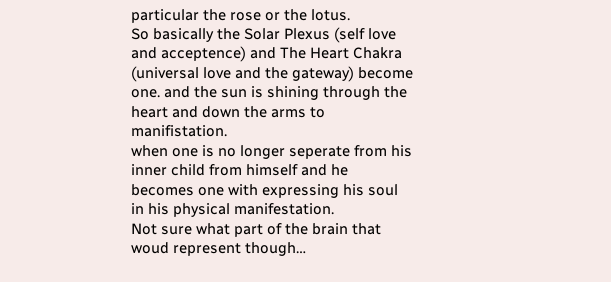particular the rose or the lotus.
So basically the Solar Plexus (self love and acceptence) and The Heart Chakra (universal love and the gateway) become one. and the sun is shining through the heart and down the arms to manifistation.
when one is no longer seperate from his inner child from himself and he becomes one with expressing his soul in his physical manifestation.
Not sure what part of the brain that woud represent though…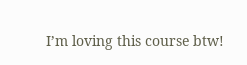I’m loving this course btw!